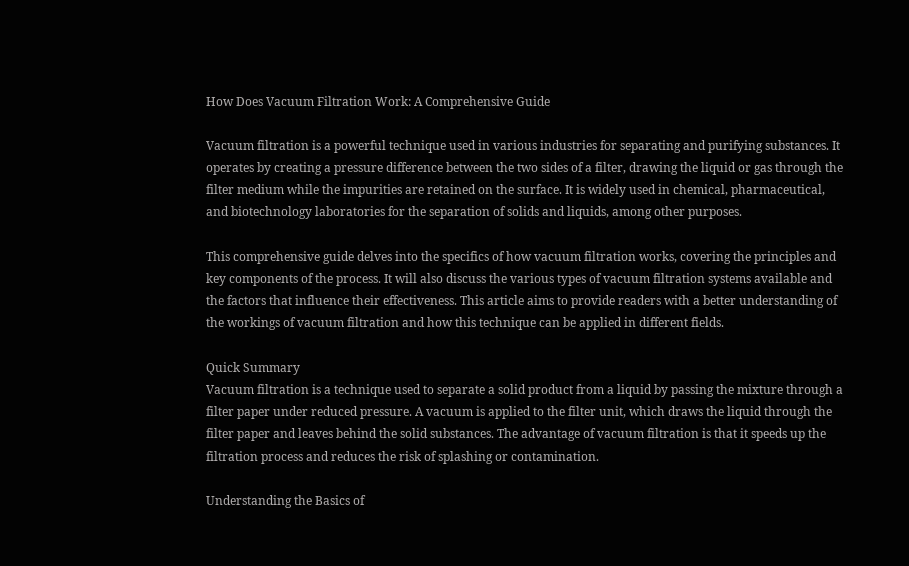How Does Vacuum Filtration Work: A Comprehensive Guide

Vacuum filtration is a powerful technique used in various industries for separating and purifying substances. It operates by creating a pressure difference between the two sides of a filter, drawing the liquid or gas through the filter medium while the impurities are retained on the surface. It is widely used in chemical, pharmaceutical, and biotechnology laboratories for the separation of solids and liquids, among other purposes.

This comprehensive guide delves into the specifics of how vacuum filtration works, covering the principles and key components of the process. It will also discuss the various types of vacuum filtration systems available and the factors that influence their effectiveness. This article aims to provide readers with a better understanding of the workings of vacuum filtration and how this technique can be applied in different fields.

Quick Summary
Vacuum filtration is a technique used to separate a solid product from a liquid by passing the mixture through a filter paper under reduced pressure. A vacuum is applied to the filter unit, which draws the liquid through the filter paper and leaves behind the solid substances. The advantage of vacuum filtration is that it speeds up the filtration process and reduces the risk of splashing or contamination.

Understanding the Basics of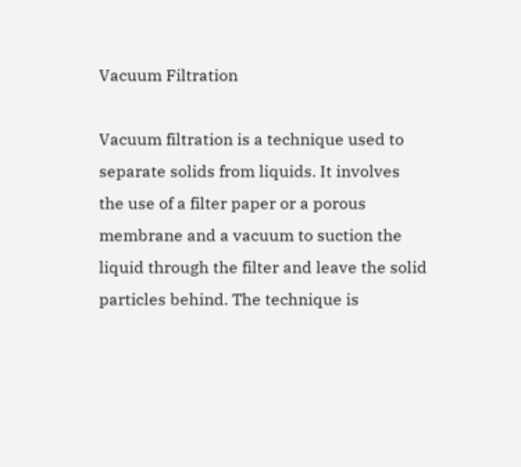Vacuum Filtration

Vacuum filtration is a technique used to separate solids from liquids. It involves the use of a filter paper or a porous membrane and a vacuum to suction the liquid through the filter and leave the solid particles behind. The technique is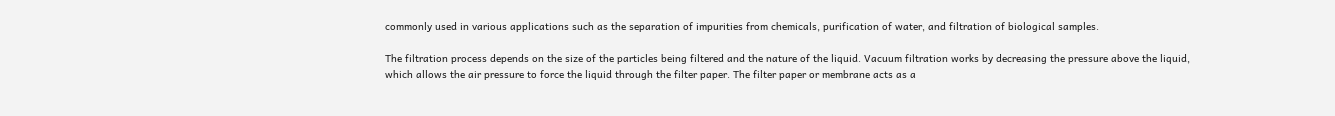commonly used in various applications such as the separation of impurities from chemicals, purification of water, and filtration of biological samples.

The filtration process depends on the size of the particles being filtered and the nature of the liquid. Vacuum filtration works by decreasing the pressure above the liquid, which allows the air pressure to force the liquid through the filter paper. The filter paper or membrane acts as a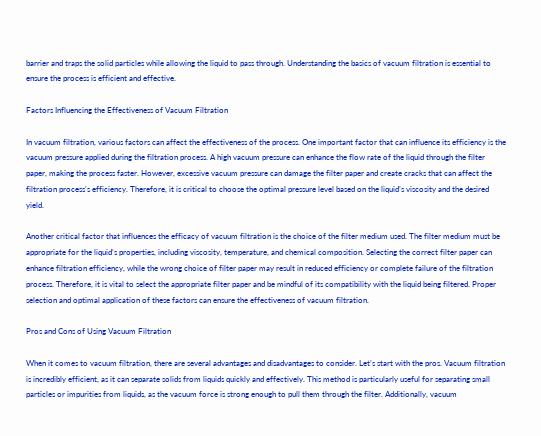barrier and traps the solid particles while allowing the liquid to pass through. Understanding the basics of vacuum filtration is essential to ensure the process is efficient and effective.

Factors Influencing the Effectiveness of Vacuum Filtration

In vacuum filtration, various factors can affect the effectiveness of the process. One important factor that can influence its efficiency is the vacuum pressure applied during the filtration process. A high vacuum pressure can enhance the flow rate of the liquid through the filter paper, making the process faster. However, excessive vacuum pressure can damage the filter paper and create cracks that can affect the filtration process’s efficiency. Therefore, it is critical to choose the optimal pressure level based on the liquid’s viscosity and the desired yield.

Another critical factor that influences the efficacy of vacuum filtration is the choice of the filter medium used. The filter medium must be appropriate for the liquid’s properties, including viscosity, temperature, and chemical composition. Selecting the correct filter paper can enhance filtration efficiency, while the wrong choice of filter paper may result in reduced efficiency or complete failure of the filtration process. Therefore, it is vital to select the appropriate filter paper and be mindful of its compatibility with the liquid being filtered. Proper selection and optimal application of these factors can ensure the effectiveness of vacuum filtration.

Pros and Cons of Using Vacuum Filtration

When it comes to vacuum filtration, there are several advantages and disadvantages to consider. Let’s start with the pros. Vacuum filtration is incredibly efficient, as it can separate solids from liquids quickly and effectively. This method is particularly useful for separating small particles or impurities from liquids, as the vacuum force is strong enough to pull them through the filter. Additionally, vacuum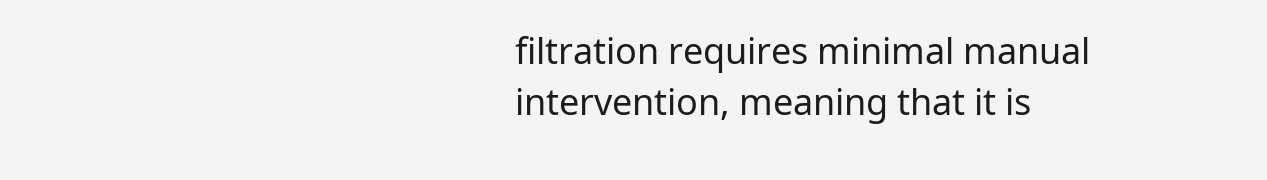filtration requires minimal manual intervention, meaning that it is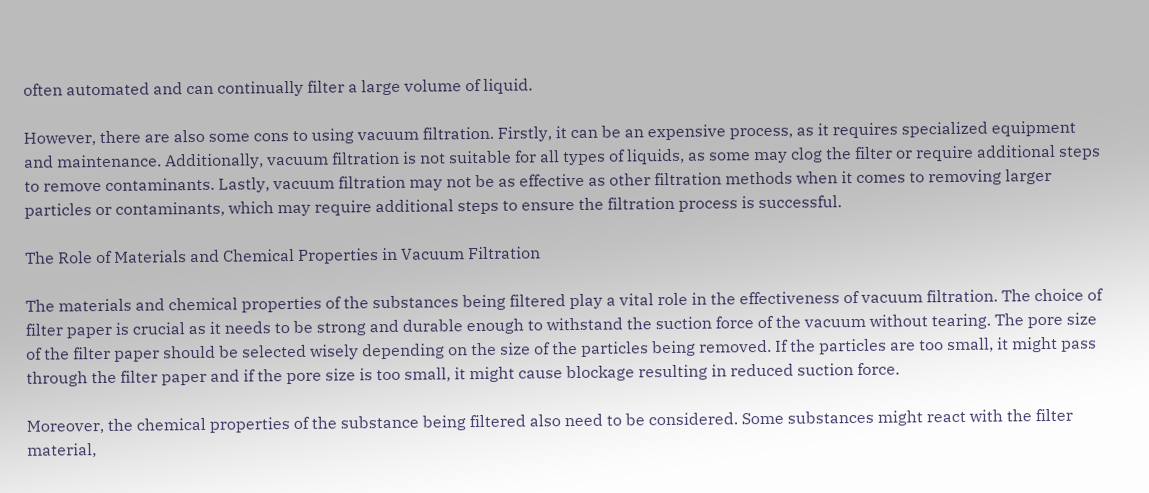often automated and can continually filter a large volume of liquid.

However, there are also some cons to using vacuum filtration. Firstly, it can be an expensive process, as it requires specialized equipment and maintenance. Additionally, vacuum filtration is not suitable for all types of liquids, as some may clog the filter or require additional steps to remove contaminants. Lastly, vacuum filtration may not be as effective as other filtration methods when it comes to removing larger particles or contaminants, which may require additional steps to ensure the filtration process is successful.

The Role of Materials and Chemical Properties in Vacuum Filtration

The materials and chemical properties of the substances being filtered play a vital role in the effectiveness of vacuum filtration. The choice of filter paper is crucial as it needs to be strong and durable enough to withstand the suction force of the vacuum without tearing. The pore size of the filter paper should be selected wisely depending on the size of the particles being removed. If the particles are too small, it might pass through the filter paper and if the pore size is too small, it might cause blockage resulting in reduced suction force.

Moreover, the chemical properties of the substance being filtered also need to be considered. Some substances might react with the filter material,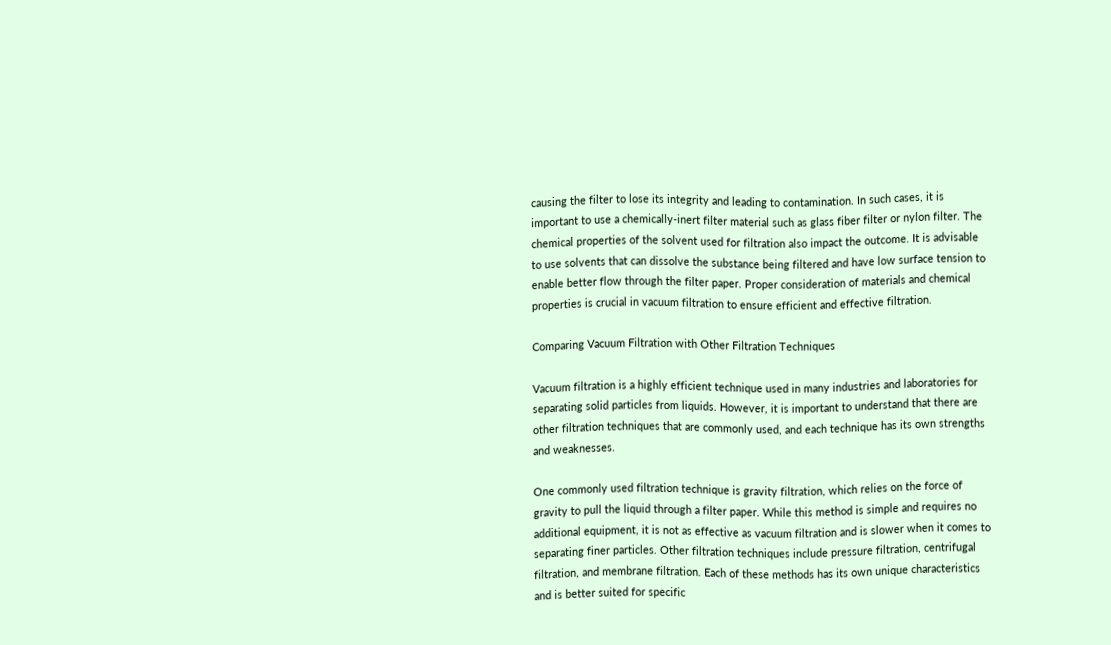causing the filter to lose its integrity and leading to contamination. In such cases, it is important to use a chemically-inert filter material such as glass fiber filter or nylon filter. The chemical properties of the solvent used for filtration also impact the outcome. It is advisable to use solvents that can dissolve the substance being filtered and have low surface tension to enable better flow through the filter paper. Proper consideration of materials and chemical properties is crucial in vacuum filtration to ensure efficient and effective filtration.

Comparing Vacuum Filtration with Other Filtration Techniques

Vacuum filtration is a highly efficient technique used in many industries and laboratories for separating solid particles from liquids. However, it is important to understand that there are other filtration techniques that are commonly used, and each technique has its own strengths and weaknesses.

One commonly used filtration technique is gravity filtration, which relies on the force of gravity to pull the liquid through a filter paper. While this method is simple and requires no additional equipment, it is not as effective as vacuum filtration and is slower when it comes to separating finer particles. Other filtration techniques include pressure filtration, centrifugal filtration, and membrane filtration. Each of these methods has its own unique characteristics and is better suited for specific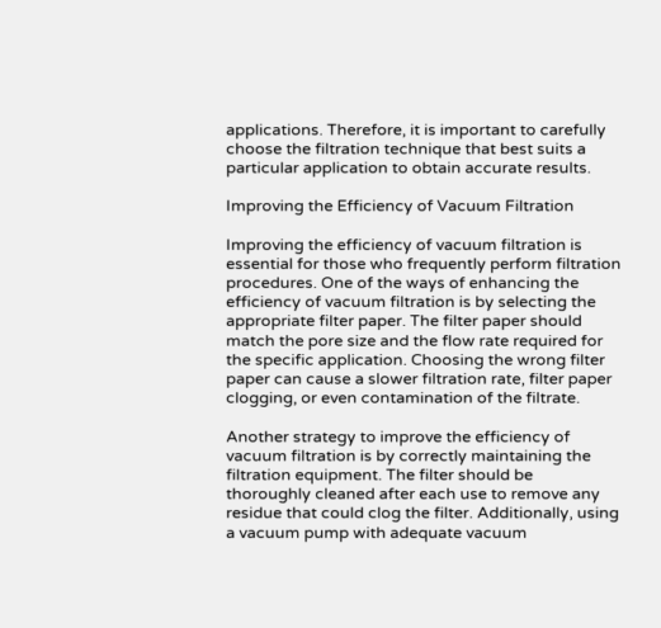applications. Therefore, it is important to carefully choose the filtration technique that best suits a particular application to obtain accurate results.

Improving the Efficiency of Vacuum Filtration

Improving the efficiency of vacuum filtration is essential for those who frequently perform filtration procedures. One of the ways of enhancing the efficiency of vacuum filtration is by selecting the appropriate filter paper. The filter paper should match the pore size and the flow rate required for the specific application. Choosing the wrong filter paper can cause a slower filtration rate, filter paper clogging, or even contamination of the filtrate.

Another strategy to improve the efficiency of vacuum filtration is by correctly maintaining the filtration equipment. The filter should be thoroughly cleaned after each use to remove any residue that could clog the filter. Additionally, using a vacuum pump with adequate vacuum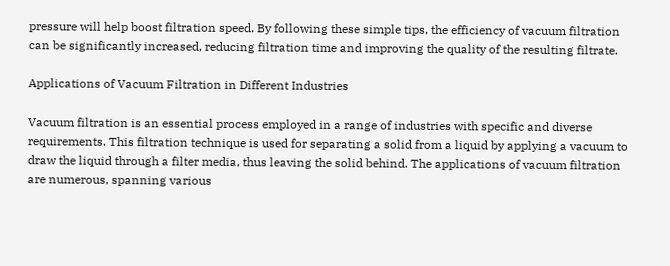pressure will help boost filtration speed. By following these simple tips, the efficiency of vacuum filtration can be significantly increased, reducing filtration time and improving the quality of the resulting filtrate.

Applications of Vacuum Filtration in Different Industries

Vacuum filtration is an essential process employed in a range of industries with specific and diverse requirements. This filtration technique is used for separating a solid from a liquid by applying a vacuum to draw the liquid through a filter media, thus leaving the solid behind. The applications of vacuum filtration are numerous, spanning various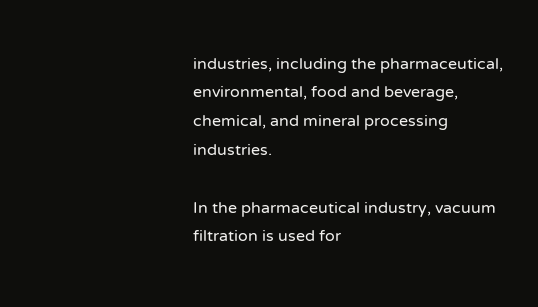industries, including the pharmaceutical, environmental, food and beverage, chemical, and mineral processing industries.

In the pharmaceutical industry, vacuum filtration is used for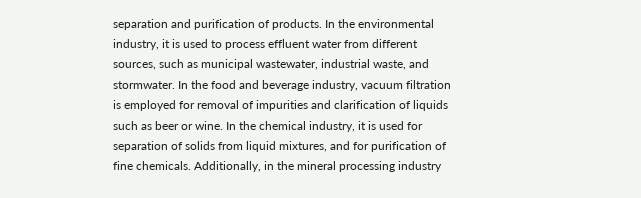separation and purification of products. In the environmental industry, it is used to process effluent water from different sources, such as municipal wastewater, industrial waste, and stormwater. In the food and beverage industry, vacuum filtration is employed for removal of impurities and clarification of liquids such as beer or wine. In the chemical industry, it is used for separation of solids from liquid mixtures, and for purification of fine chemicals. Additionally, in the mineral processing industry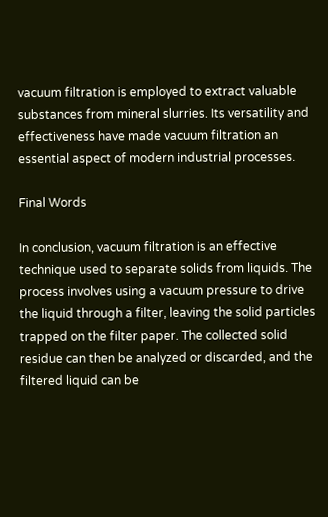vacuum filtration is employed to extract valuable substances from mineral slurries. Its versatility and effectiveness have made vacuum filtration an essential aspect of modern industrial processes.

Final Words

In conclusion, vacuum filtration is an effective technique used to separate solids from liquids. The process involves using a vacuum pressure to drive the liquid through a filter, leaving the solid particles trapped on the filter paper. The collected solid residue can then be analyzed or discarded, and the filtered liquid can be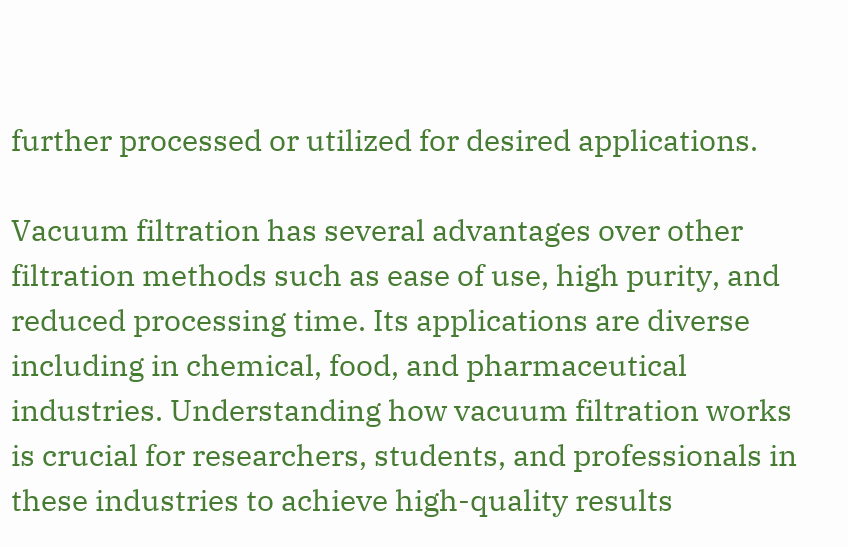further processed or utilized for desired applications.

Vacuum filtration has several advantages over other filtration methods such as ease of use, high purity, and reduced processing time. Its applications are diverse including in chemical, food, and pharmaceutical industries. Understanding how vacuum filtration works is crucial for researchers, students, and professionals in these industries to achieve high-quality results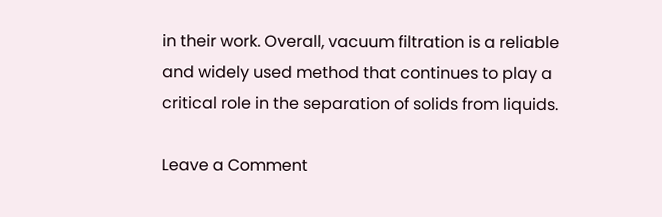in their work. Overall, vacuum filtration is a reliable and widely used method that continues to play a critical role in the separation of solids from liquids.

Leave a Comment